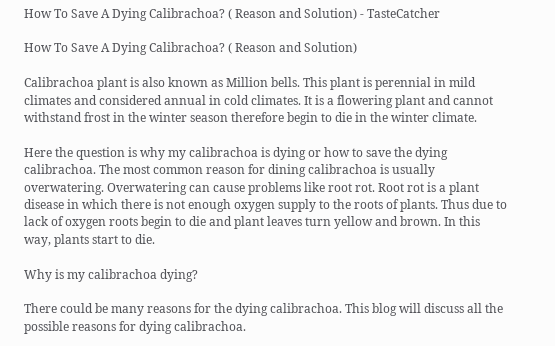How To Save A Dying Calibrachoa? ( Reason and Solution) - TasteCatcher

How To Save A Dying Calibrachoa? ( Reason and Solution)

Calibrachoa plant is also known as Million bells. This plant is perennial in mild climates and considered annual in cold climates. It is a flowering plant and cannot withstand frost in the winter season therefore begin to die in the winter climate.

Here the question is why my calibrachoa is dying or how to save the dying calibrachoa. The most common reason for dining calibrachoa is usually overwatering. Overwatering can cause problems like root rot. Root rot is a plant disease in which there is not enough oxygen supply to the roots of plants. Thus due to lack of oxygen roots begin to die and plant leaves turn yellow and brown. In this way, plants start to die.

Why is my calibrachoa dying?

There could be many reasons for the dying calibrachoa. This blog will discuss all the possible reasons for dying calibrachoa.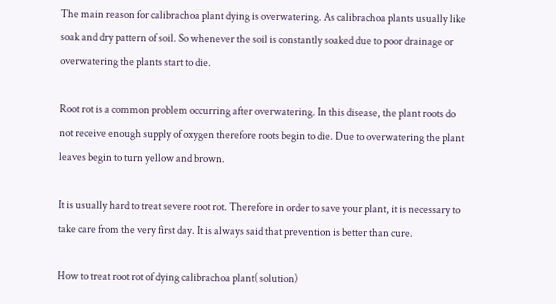The main reason for calibrachoa plant dying is overwatering. As calibrachoa plants usually like soak and dry pattern of soil. So whenever the soil is constantly soaked due to poor drainage or overwatering the plants start to die.

Root rot is a common problem occurring after overwatering. In this disease, the plant roots do not receive enough supply of oxygen therefore roots begin to die. Due to overwatering the plant leaves begin to turn yellow and brown.

It is usually hard to treat severe root rot. Therefore in order to save your plant, it is necessary to take care from the very first day. It is always said that prevention is better than cure.

How to treat root rot of dying calibrachoa plant( solution)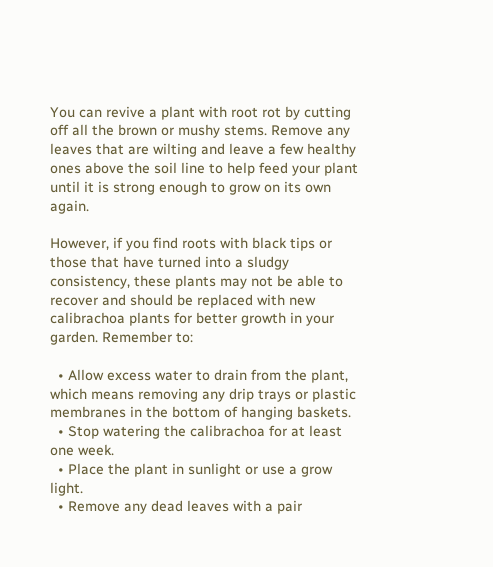You can revive a plant with root rot by cutting off all the brown or mushy stems. Remove any leaves that are wilting and leave a few healthy ones above the soil line to help feed your plant until it is strong enough to grow on its own again.

However, if you find roots with black tips or those that have turned into a sludgy consistency, these plants may not be able to recover and should be replaced with new calibrachoa plants for better growth in your garden. Remember to:

  • Allow excess water to drain from the plant, which means removing any drip trays or plastic membranes in the bottom of hanging baskets.
  • Stop watering the calibrachoa for at least one week.
  • Place the plant in sunlight or use a grow light.
  • Remove any dead leaves with a pair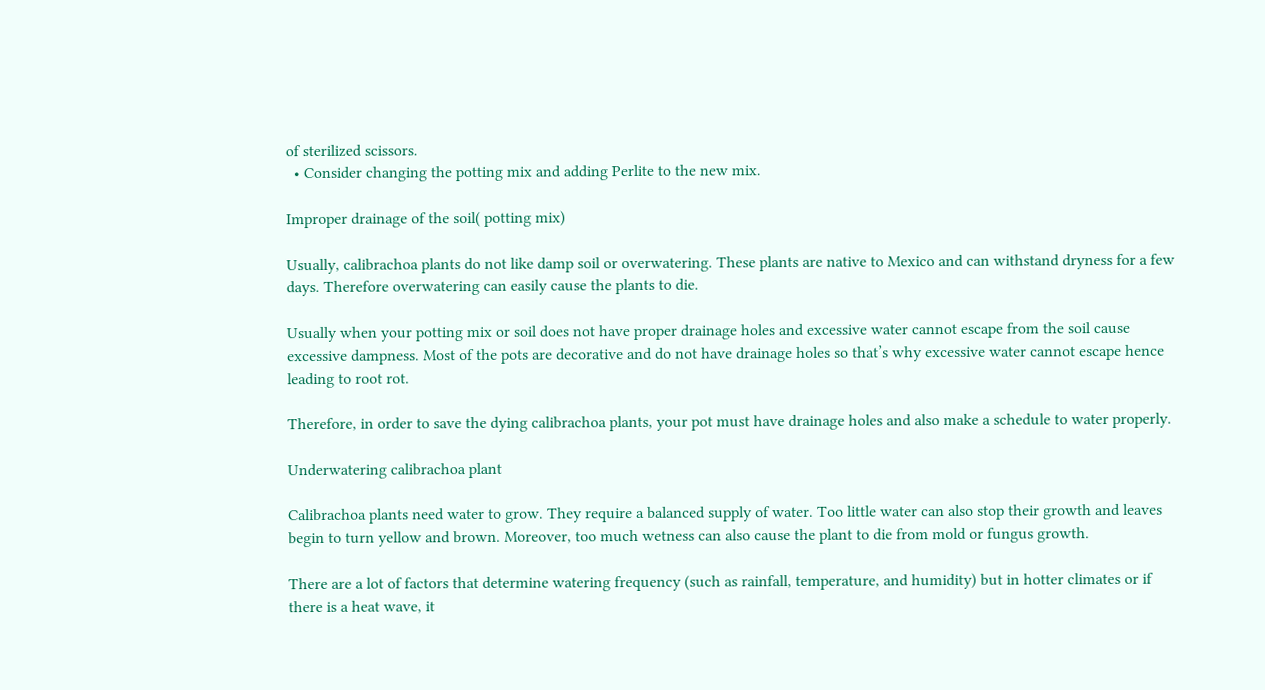of sterilized scissors.
  • Consider changing the potting mix and adding Perlite to the new mix.

Improper drainage of the soil( potting mix)

Usually, calibrachoa plants do not like damp soil or overwatering. These plants are native to Mexico and can withstand dryness for a few days. Therefore overwatering can easily cause the plants to die.

Usually when your potting mix or soil does not have proper drainage holes and excessive water cannot escape from the soil cause excessive dampness. Most of the pots are decorative and do not have drainage holes so that’s why excessive water cannot escape hence leading to root rot.

Therefore, in order to save the dying calibrachoa plants, your pot must have drainage holes and also make a schedule to water properly.

Underwatering calibrachoa plant

Calibrachoa plants need water to grow. They require a balanced supply of water. Too little water can also stop their growth and leaves begin to turn yellow and brown. Moreover, too much wetness can also cause the plant to die from mold or fungus growth.

There are a lot of factors that determine watering frequency (such as rainfall, temperature, and humidity) but in hotter climates or if there is a heat wave, it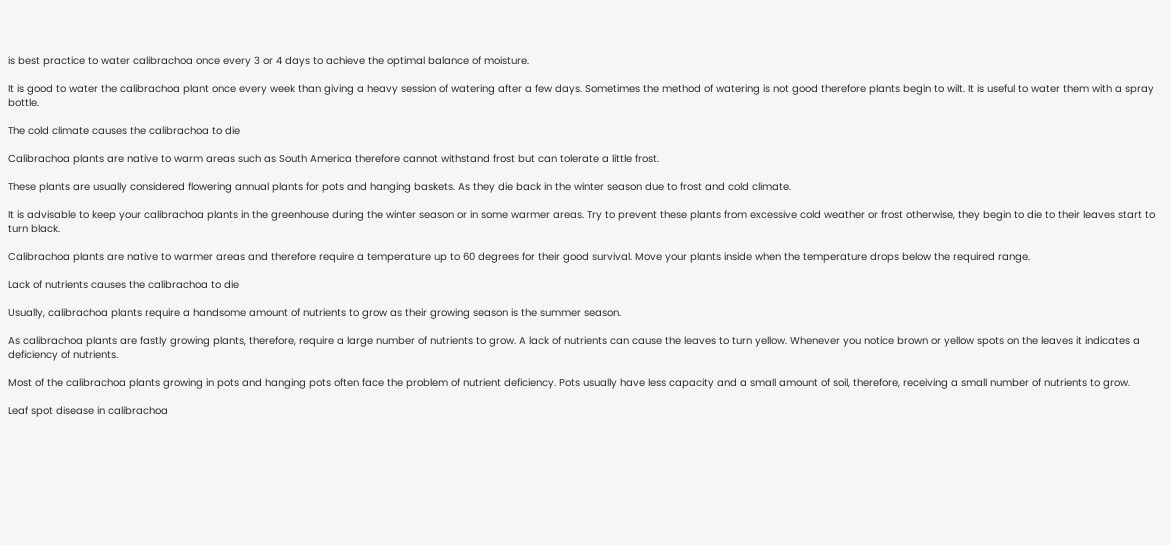is best practice to water calibrachoa once every 3 or 4 days to achieve the optimal balance of moisture.

It is good to water the calibrachoa plant once every week than giving a heavy session of watering after a few days. Sometimes the method of watering is not good therefore plants begin to wilt. It is useful to water them with a spray bottle.

The cold climate causes the calibrachoa to die

Calibrachoa plants are native to warm areas such as South America therefore cannot withstand frost but can tolerate a little frost.

These plants are usually considered flowering annual plants for pots and hanging baskets. As they die back in the winter season due to frost and cold climate.

It is advisable to keep your calibrachoa plants in the greenhouse during the winter season or in some warmer areas. Try to prevent these plants from excessive cold weather or frost otherwise, they begin to die to their leaves start to turn black.

Calibrachoa plants are native to warmer areas and therefore require a temperature up to 60 degrees for their good survival. Move your plants inside when the temperature drops below the required range.

Lack of nutrients causes the calibrachoa to die

Usually, calibrachoa plants require a handsome amount of nutrients to grow as their growing season is the summer season.

As calibrachoa plants are fastly growing plants, therefore, require a large number of nutrients to grow. A lack of nutrients can cause the leaves to turn yellow. Whenever you notice brown or yellow spots on the leaves it indicates a deficiency of nutrients.

Most of the calibrachoa plants growing in pots and hanging pots often face the problem of nutrient deficiency. Pots usually have less capacity and a small amount of soil, therefore, receiving a small number of nutrients to grow.

Leaf spot disease in calibrachoa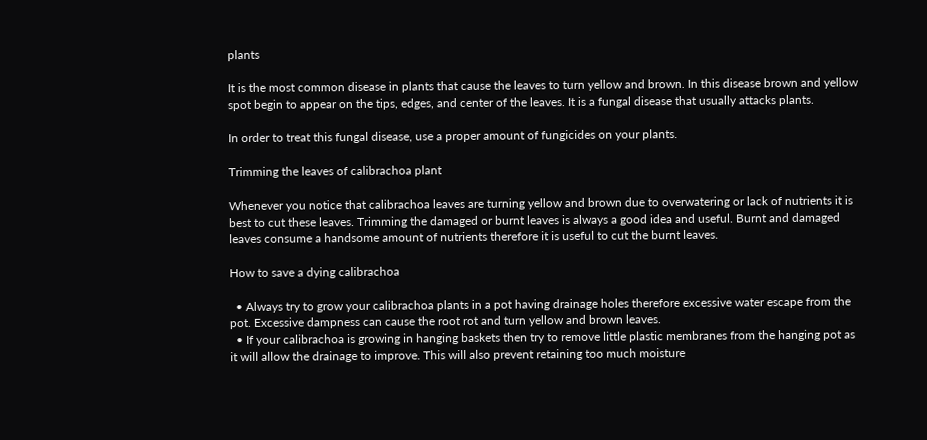plants

It is the most common disease in plants that cause the leaves to turn yellow and brown. In this disease brown and yellow spot begin to appear on the tips, edges, and center of the leaves. It is a fungal disease that usually attacks plants.

In order to treat this fungal disease, use a proper amount of fungicides on your plants.

Trimming the leaves of calibrachoa plant

Whenever you notice that calibrachoa leaves are turning yellow and brown due to overwatering or lack of nutrients it is best to cut these leaves. Trimming the damaged or burnt leaves is always a good idea and useful. Burnt and damaged leaves consume a handsome amount of nutrients therefore it is useful to cut the burnt leaves.

How to save a dying calibrachoa

  • Always try to grow your calibrachoa plants in a pot having drainage holes therefore excessive water escape from the pot. Excessive dampness can cause the root rot and turn yellow and brown leaves.
  • If your calibrachoa is growing in hanging baskets then try to remove little plastic membranes from the hanging pot as it will allow the drainage to improve. This will also prevent retaining too much moisture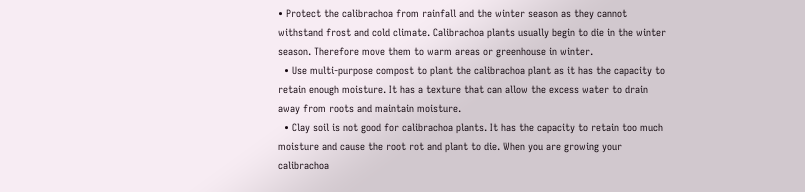• Protect the calibrachoa from rainfall and the winter season as they cannot withstand frost and cold climate. Calibrachoa plants usually begin to die in the winter season. Therefore move them to warm areas or greenhouse in winter.
  • Use multi-purpose compost to plant the calibrachoa plant as it has the capacity to retain enough moisture. It has a texture that can allow the excess water to drain away from roots and maintain moisture.
  • Clay soil is not good for calibrachoa plants. It has the capacity to retain too much moisture and cause the root rot and plant to die. When you are growing your calibrachoa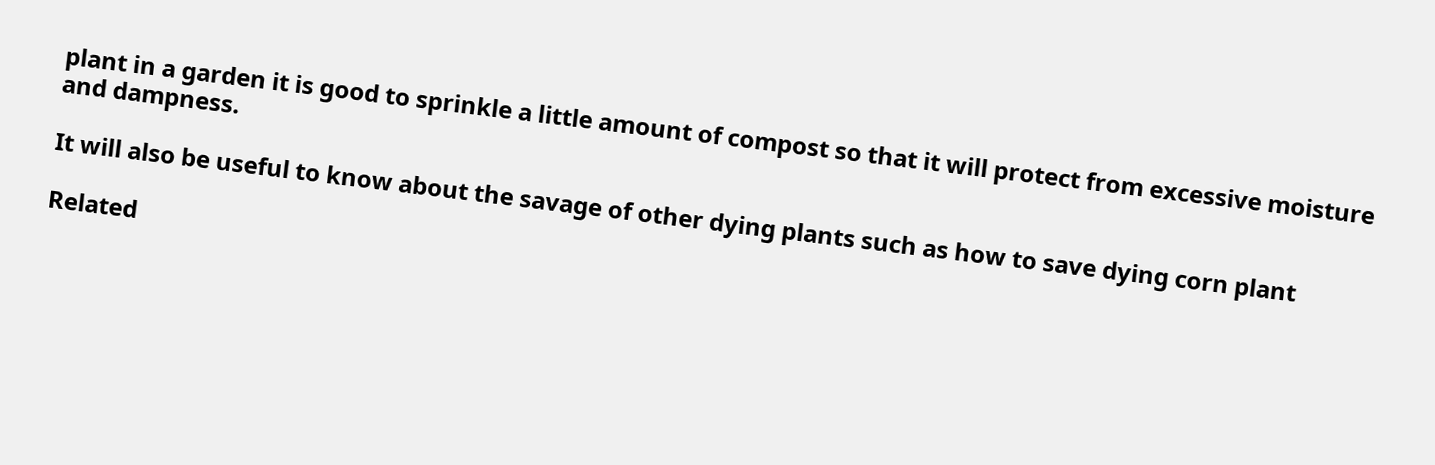plant in a garden it is good to sprinkle a little amount of compost so that it will protect from excessive moisture and dampness.

It will also be useful to know about the savage of other dying plants such as how to save dying corn plant

Related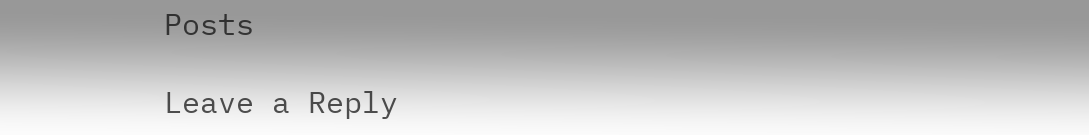Posts

Leave a Reply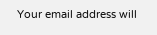Your email address will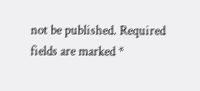not be published. Required fields are marked *